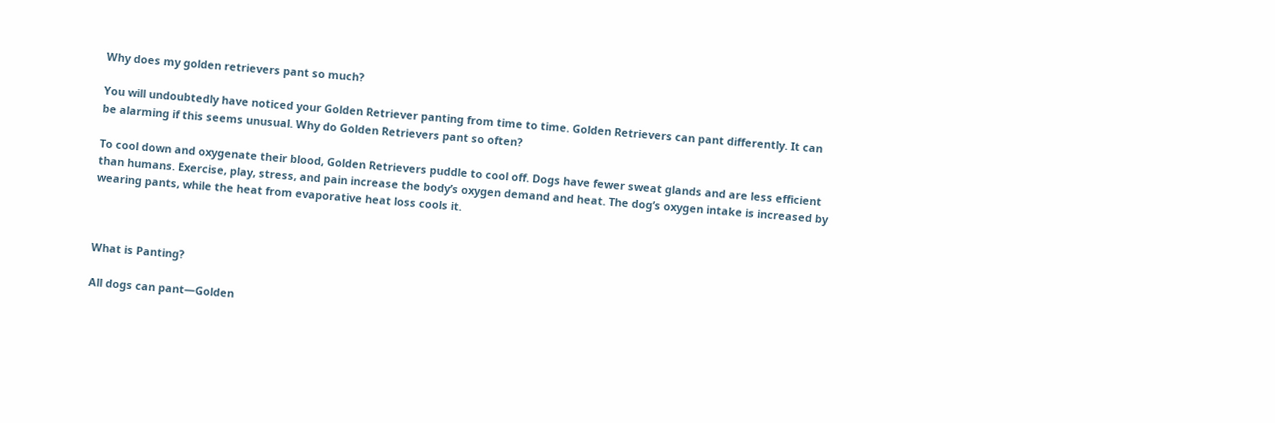Why does my golden retrievers pant so much?

You will undoubtedly have noticed your Golden Retriever panting from time to time. Golden Retrievers can pant differently. It can be alarming if this seems unusual. Why do Golden Retrievers pant so often?

To cool down and oxygenate their blood, Golden Retrievers puddle to cool off. Dogs have fewer sweat glands and are less efficient than humans. Exercise, play, stress, and pain increase the body’s oxygen demand and heat. The dog’s oxygen intake is increased by wearing pants, while the heat from evaporative heat loss cools it.



What is Panting?

All dogs can pant—Golden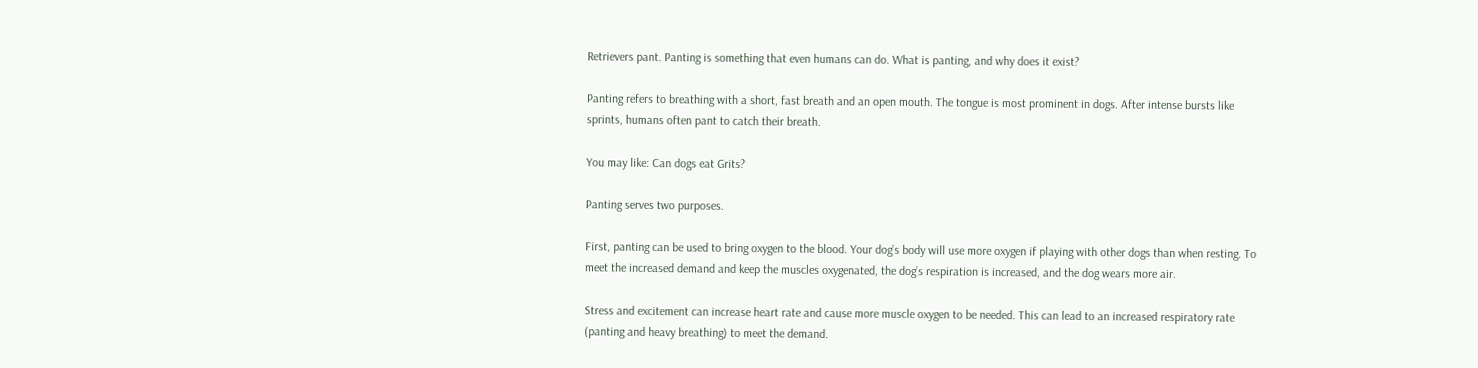Retrievers pant. Panting is something that even humans can do. What is panting, and why does it exist?

Panting refers to breathing with a short, fast breath and an open mouth. The tongue is most prominent in dogs. After intense bursts like sprints, humans often pant to catch their breath.

You may like: Can dogs eat Grits?

Panting serves two purposes.

First, panting can be used to bring oxygen to the blood. Your dog’s body will use more oxygen if playing with other dogs than when resting. To meet the increased demand and keep the muscles oxygenated, the dog’s respiration is increased, and the dog wears more air.

Stress and excitement can increase heart rate and cause more muscle oxygen to be needed. This can lead to an increased respiratory rate (panting and heavy breathing) to meet the demand.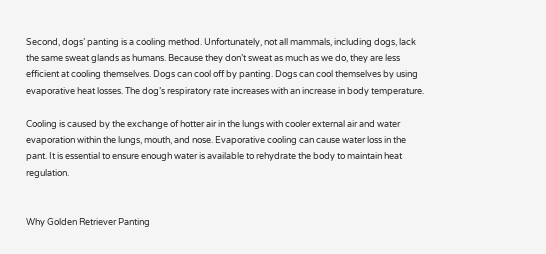Second, dogs’ panting is a cooling method. Unfortunately, not all mammals, including dogs, lack the same sweat glands as humans. Because they don’t sweat as much as we do, they are less efficient at cooling themselves. Dogs can cool off by panting. Dogs can cool themselves by using evaporative heat losses. The dog’s respiratory rate increases with an increase in body temperature.

Cooling is caused by the exchange of hotter air in the lungs with cooler external air and water evaporation within the lungs, mouth, and nose. Evaporative cooling can cause water loss in the pant. It is essential to ensure enough water is available to rehydrate the body to maintain heat regulation.


Why Golden Retriever Panting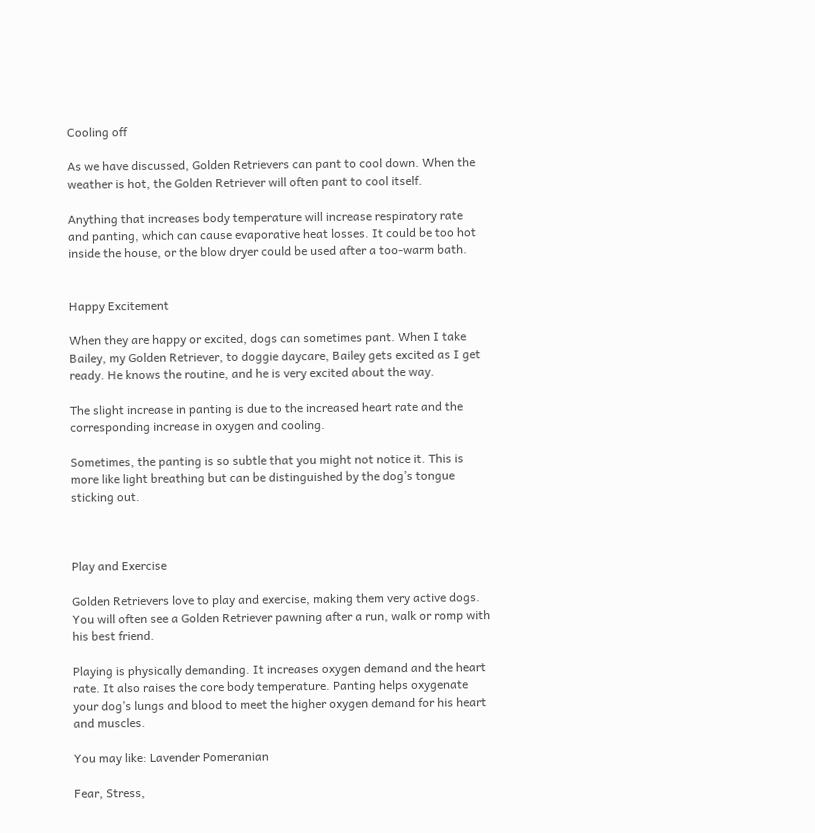Cooling off

As we have discussed, Golden Retrievers can pant to cool down. When the weather is hot, the Golden Retriever will often pant to cool itself.

Anything that increases body temperature will increase respiratory rate and panting, which can cause evaporative heat losses. It could be too hot inside the house, or the blow dryer could be used after a too-warm bath.


Happy Excitement

When they are happy or excited, dogs can sometimes pant. When I take Bailey, my Golden Retriever, to doggie daycare, Bailey gets excited as I get ready. He knows the routine, and he is very excited about the way.

The slight increase in panting is due to the increased heart rate and the corresponding increase in oxygen and cooling.

Sometimes, the panting is so subtle that you might not notice it. This is more like light breathing but can be distinguished by the dog’s tongue sticking out.



Play and Exercise

Golden Retrievers love to play and exercise, making them very active dogs. You will often see a Golden Retriever pawning after a run, walk or romp with his best friend.

Playing is physically demanding. It increases oxygen demand and the heart rate. It also raises the core body temperature. Panting helps oxygenate your dog’s lungs and blood to meet the higher oxygen demand for his heart and muscles.

You may like: Lavender Pomeranian

Fear, Stress,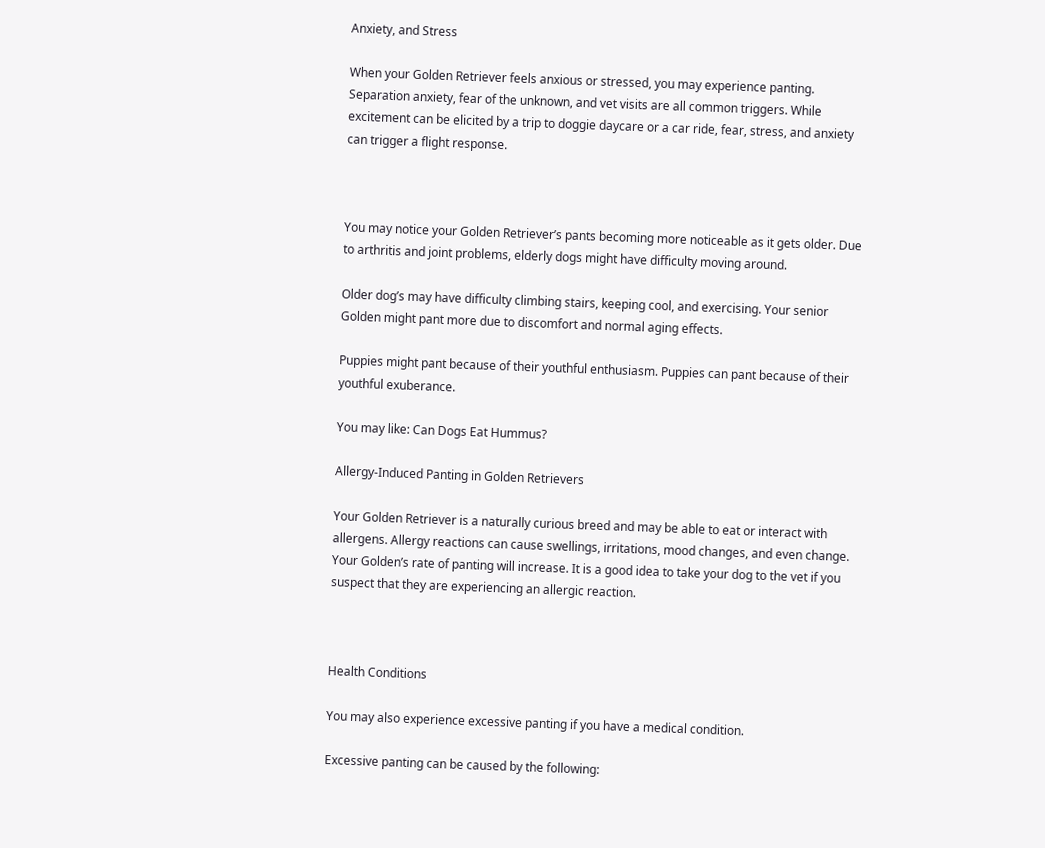Anxiety, and Stress

When your Golden Retriever feels anxious or stressed, you may experience panting. Separation anxiety, fear of the unknown, and vet visits are all common triggers. While excitement can be elicited by a trip to doggie daycare or a car ride, fear, stress, and anxiety can trigger a flight response.



You may notice your Golden Retriever’s pants becoming more noticeable as it gets older. Due to arthritis and joint problems, elderly dogs might have difficulty moving around.

Older dog’s may have difficulty climbing stairs, keeping cool, and exercising. Your senior Golden might pant more due to discomfort and normal aging effects.

Puppies might pant because of their youthful enthusiasm. Puppies can pant because of their youthful exuberance.

You may like: Can Dogs Eat Hummus?

Allergy-Induced Panting in Golden Retrievers

Your Golden Retriever is a naturally curious breed and may be able to eat or interact with allergens. Allergy reactions can cause swellings, irritations, mood changes, and even change. Your Golden’s rate of panting will increase. It is a good idea to take your dog to the vet if you suspect that they are experiencing an allergic reaction.



Health Conditions

You may also experience excessive panting if you have a medical condition.

Excessive panting can be caused by the following: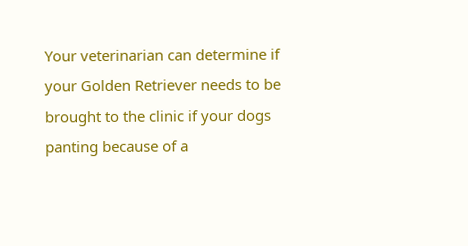Your veterinarian can determine if your Golden Retriever needs to be brought to the clinic if your dogs panting because of a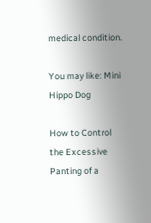medical condition.

You may like: Mini Hippo Dog

How to Control the Excessive Panting of a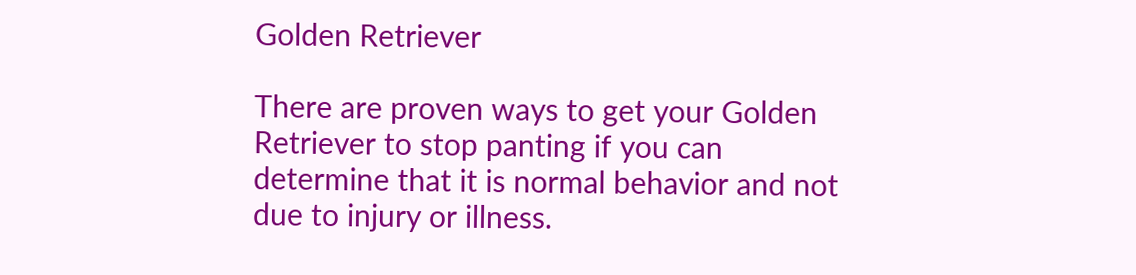Golden Retriever

There are proven ways to get your Golden Retriever to stop panting if you can determine that it is normal behavior and not due to injury or illness.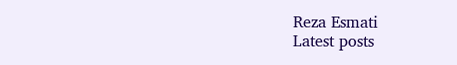Reza Esmati
Latest posts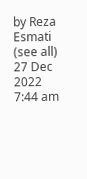by Reza Esmati (see all)
27 Dec 2022
7:44 am